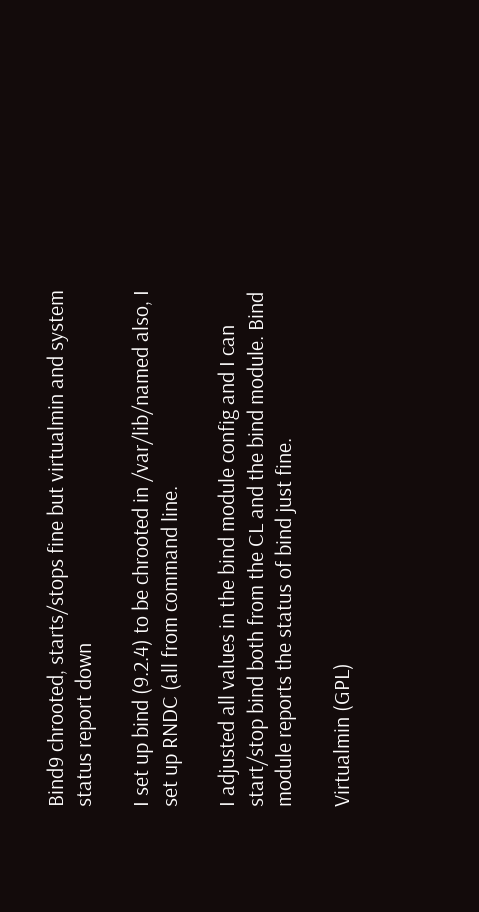Bind9 chrooted, starts/stops fine but virtualmin and system status report down

I set up bind (9.2.4) to be chrooted in /var/lib/named also, I set up RNDC (all from command line.

I adjusted all values in the bind module config and I can start/stop bind both from the CL and the bind module. Bind module reports the status of bind just fine.

Virtualmin (GPL)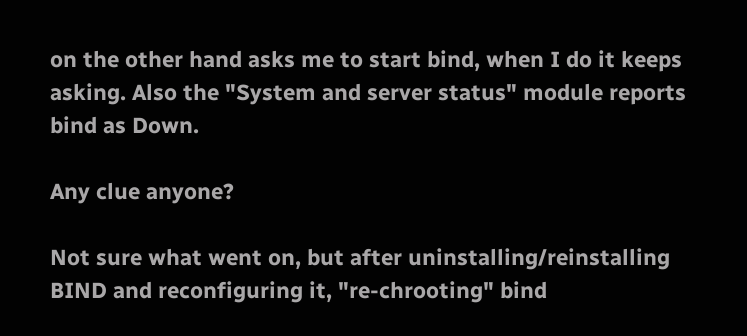on the other hand asks me to start bind, when I do it keeps asking. Also the "System and server status" module reports bind as Down.

Any clue anyone?

Not sure what went on, but after uninstalling/reinstalling BIND and reconfiguring it, "re-chrooting" bind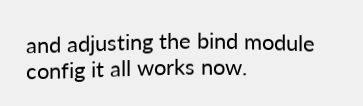and adjusting the bind module config it all works now.